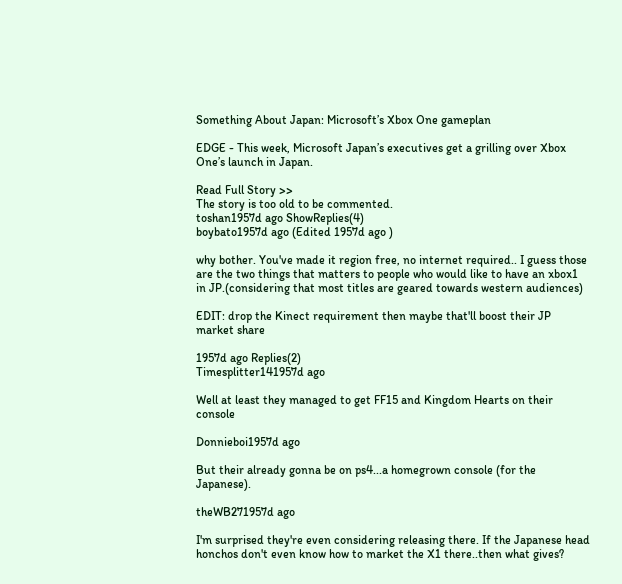Something About Japan: Microsoft’s Xbox One gameplan

EDGE - This week, Microsoft Japan’s executives get a grilling over Xbox One’s launch in Japan.

Read Full Story >>
The story is too old to be commented.
toshan1957d ago ShowReplies(4)
boybato1957d ago (Edited 1957d ago )

why bother. You've made it region free, no internet required.. I guess those are the two things that matters to people who would like to have an xbox1 in JP.(considering that most titles are geared towards western audiences)

EDIT: drop the Kinect requirement then maybe that'll boost their JP market share

1957d ago Replies(2)
Timesplitter141957d ago

Well at least they managed to get FF15 and Kingdom Hearts on their console

Donnieboi1957d ago

But their already gonna be on ps4...a homegrown console (for the Japanese).

theWB271957d ago

I'm surprised they're even considering releasing there. If the Japanese head honchos don't even know how to market the X1 there..then what gives?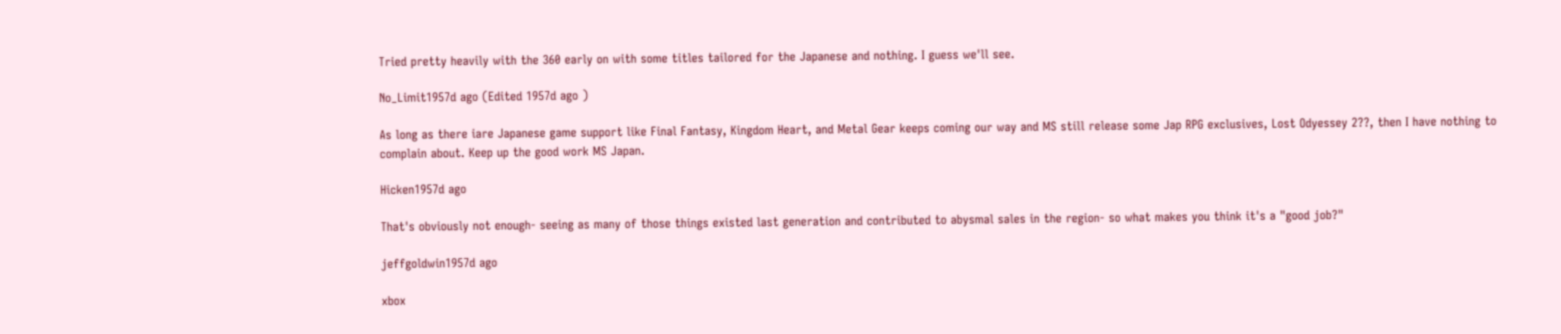Tried pretty heavily with the 360 early on with some titles tailored for the Japanese and nothing. I guess we'll see.

No_Limit1957d ago (Edited 1957d ago )

As long as there iare Japanese game support like Final Fantasy, Kingdom Heart, and Metal Gear keeps coming our way and MS still release some Jap RPG exclusives, Lost Odyessey 2??, then I have nothing to complain about. Keep up the good work MS Japan.

Hicken1957d ago

That's obviously not enough- seeing as many of those things existed last generation and contributed to abysmal sales in the region- so what makes you think it's a "good job?"

jeffgoldwin1957d ago

xbox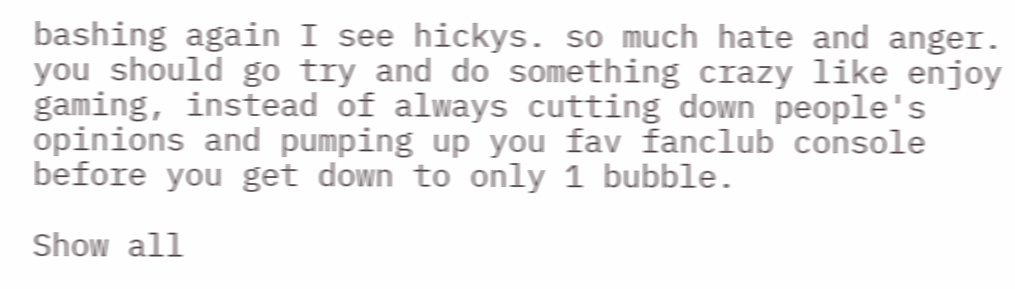bashing again I see hickys. so much hate and anger. you should go try and do something crazy like enjoy gaming, instead of always cutting down people's opinions and pumping up you fav fanclub console before you get down to only 1 bubble.

Show all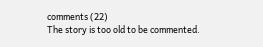comments (22)
The story is too old to be commented.